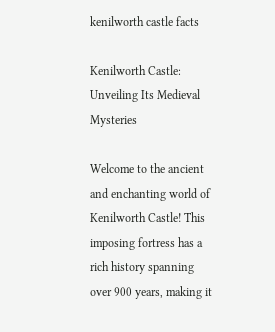kenilworth castle facts

Kenilworth Castle: Unveiling Its Medieval Mysteries

Welcome to the ancient and enchanting world of Kenilworth Castle! This imposing fortress has a rich history spanning over 900 years, making it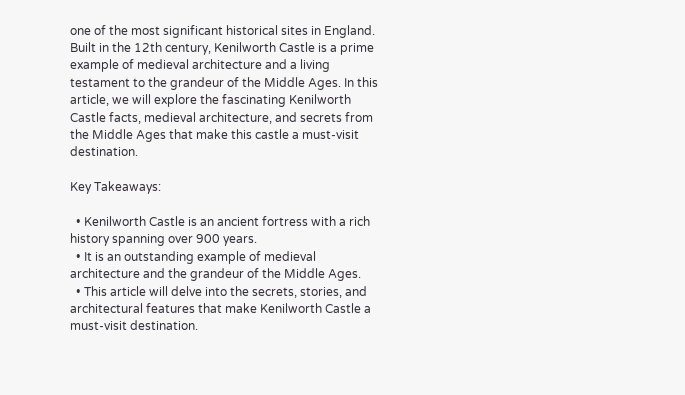one of the most significant historical sites in England. Built in the 12th century, Kenilworth Castle is a prime example of medieval architecture and a living testament to the grandeur of the Middle Ages. In this article, we will explore the fascinating Kenilworth Castle facts, medieval architecture, and secrets from the Middle Ages that make this castle a must-visit destination.

Key Takeaways:

  • Kenilworth Castle is an ancient fortress with a rich history spanning over 900 years.
  • It is an outstanding example of medieval architecture and the grandeur of the Middle Ages.
  • This article will delve into the secrets, stories, and architectural features that make Kenilworth Castle a must-visit destination.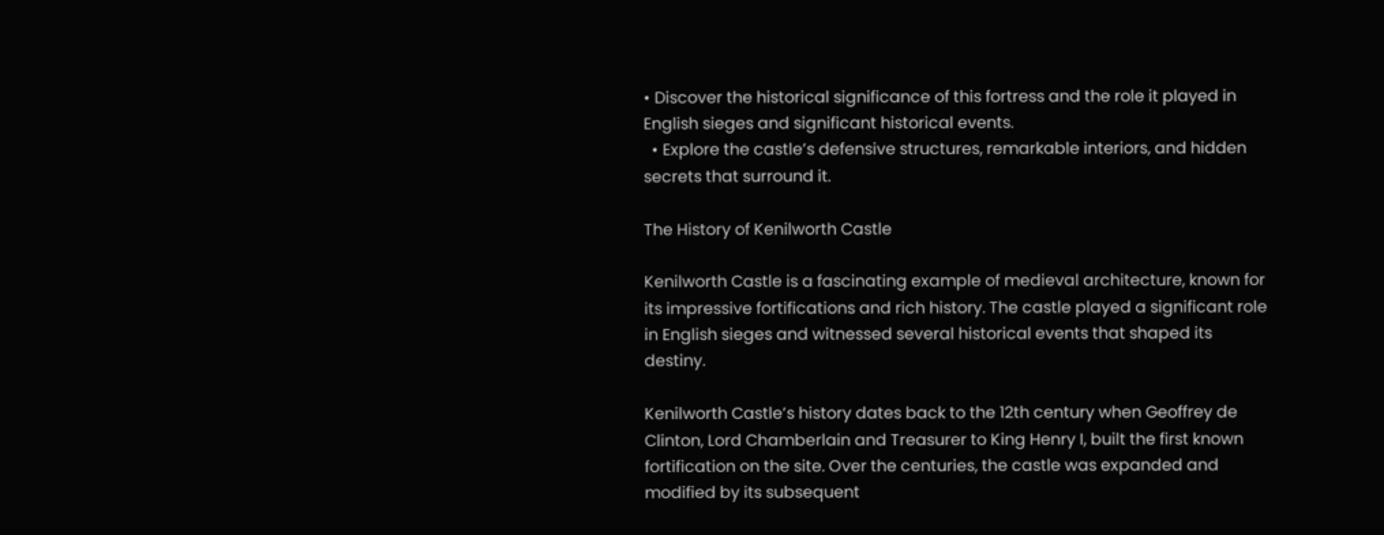• Discover the historical significance of this fortress and the role it played in English sieges and significant historical events.
  • Explore the castle’s defensive structures, remarkable interiors, and hidden secrets that surround it.

The History of Kenilworth Castle

Kenilworth Castle is a fascinating example of medieval architecture, known for its impressive fortifications and rich history. The castle played a significant role in English sieges and witnessed several historical events that shaped its destiny.

Kenilworth Castle’s history dates back to the 12th century when Geoffrey de Clinton, Lord Chamberlain and Treasurer to King Henry I, built the first known fortification on the site. Over the centuries, the castle was expanded and modified by its subsequent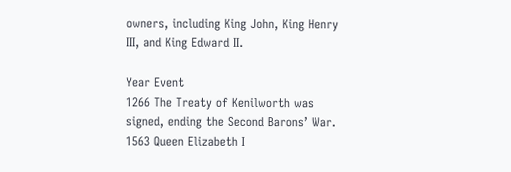owners, including King John, King Henry III, and King Edward II.

Year Event
1266 The Treaty of Kenilworth was signed, ending the Second Barons’ War.
1563 Queen Elizabeth I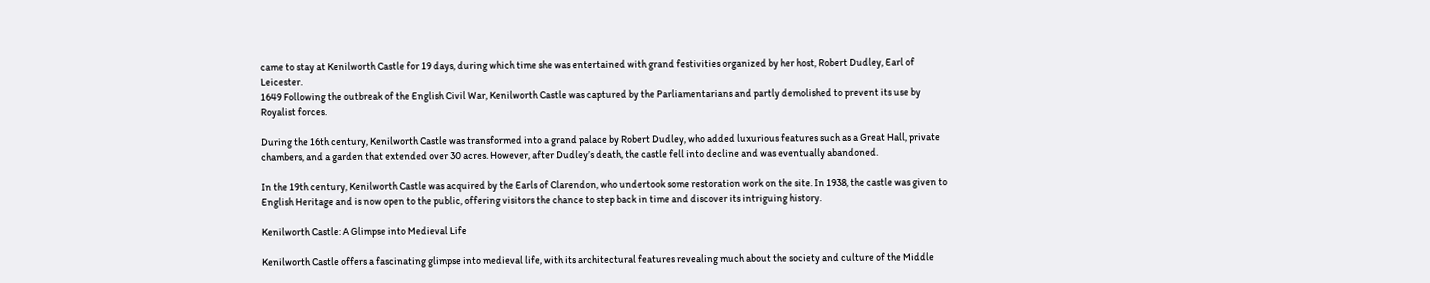came to stay at Kenilworth Castle for 19 days, during which time she was entertained with grand festivities organized by her host, Robert Dudley, Earl of Leicester.
1649 Following the outbreak of the English Civil War, Kenilworth Castle was captured by the Parliamentarians and partly demolished to prevent its use by Royalist forces.

During the 16th century, Kenilworth Castle was transformed into a grand palace by Robert Dudley, who added luxurious features such as a Great Hall, private chambers, and a garden that extended over 30 acres. However, after Dudley’s death, the castle fell into decline and was eventually abandoned.

In the 19th century, Kenilworth Castle was acquired by the Earls of Clarendon, who undertook some restoration work on the site. In 1938, the castle was given to English Heritage and is now open to the public, offering visitors the chance to step back in time and discover its intriguing history.

Kenilworth Castle: A Glimpse into Medieval Life

Kenilworth Castle offers a fascinating glimpse into medieval life, with its architectural features revealing much about the society and culture of the Middle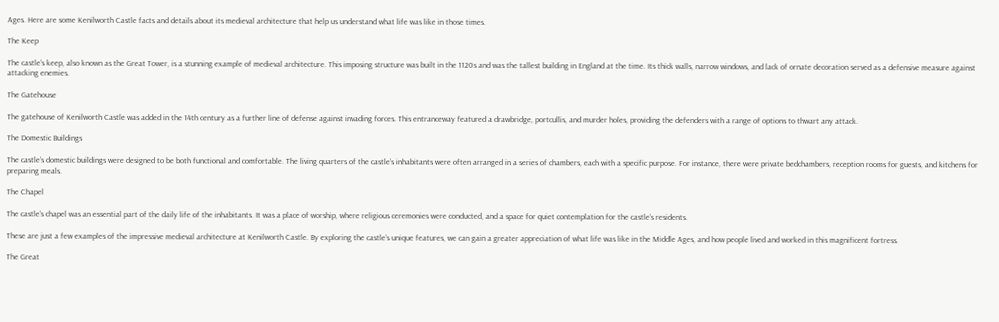Ages. Here are some Kenilworth Castle facts and details about its medieval architecture that help us understand what life was like in those times.

The Keep

The castle’s keep, also known as the Great Tower, is a stunning example of medieval architecture. This imposing structure was built in the 1120s and was the tallest building in England at the time. Its thick walls, narrow windows, and lack of ornate decoration served as a defensive measure against attacking enemies.

The Gatehouse

The gatehouse of Kenilworth Castle was added in the 14th century as a further line of defense against invading forces. This entranceway featured a drawbridge, portcullis, and murder holes, providing the defenders with a range of options to thwart any attack.

The Domestic Buildings

The castle’s domestic buildings were designed to be both functional and comfortable. The living quarters of the castle’s inhabitants were often arranged in a series of chambers, each with a specific purpose. For instance, there were private bedchambers, reception rooms for guests, and kitchens for preparing meals.

The Chapel

The castle’s chapel was an essential part of the daily life of the inhabitants. It was a place of worship, where religious ceremonies were conducted, and a space for quiet contemplation for the castle’s residents.

These are just a few examples of the impressive medieval architecture at Kenilworth Castle. By exploring the castle’s unique features, we can gain a greater appreciation of what life was like in the Middle Ages, and how people lived and worked in this magnificent fortress.

The Great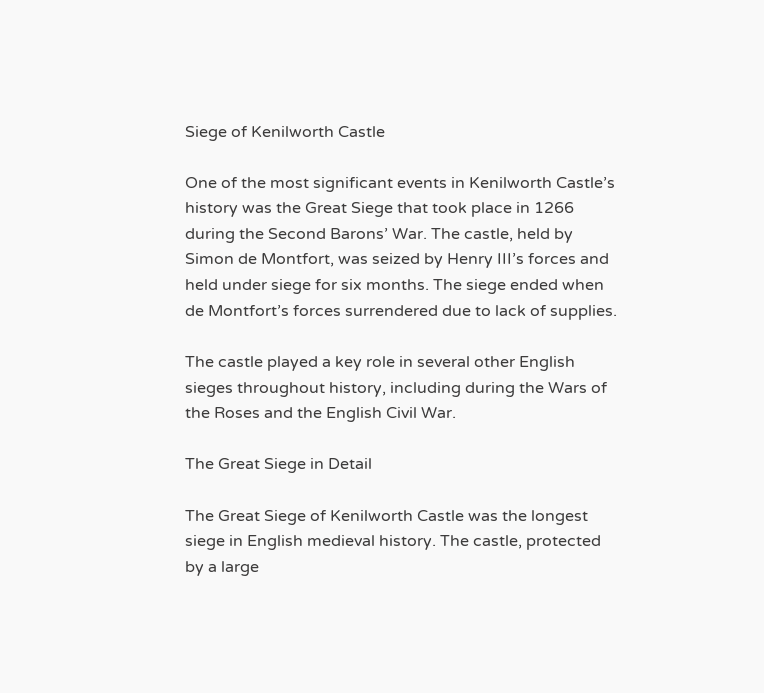Siege of Kenilworth Castle

One of the most significant events in Kenilworth Castle’s history was the Great Siege that took place in 1266 during the Second Barons’ War. The castle, held by Simon de Montfort, was seized by Henry III’s forces and held under siege for six months. The siege ended when de Montfort’s forces surrendered due to lack of supplies.

The castle played a key role in several other English sieges throughout history, including during the Wars of the Roses and the English Civil War.

The Great Siege in Detail

The Great Siege of Kenilworth Castle was the longest siege in English medieval history. The castle, protected by a large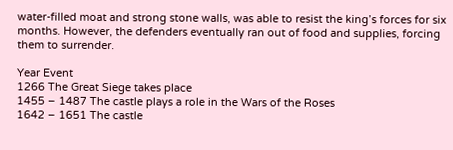water-filled moat and strong stone walls, was able to resist the king’s forces for six months. However, the defenders eventually ran out of food and supplies, forcing them to surrender.

Year Event
1266 The Great Siege takes place
1455 – 1487 The castle plays a role in the Wars of the Roses
1642 – 1651 The castle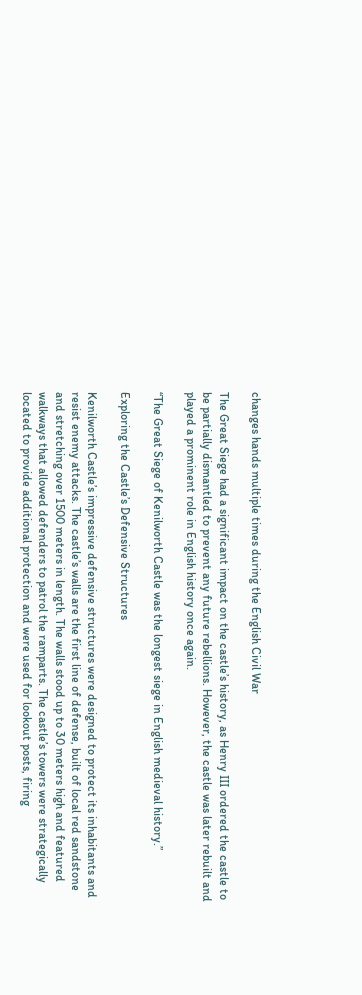changes hands multiple times during the English Civil War

The Great Siege had a significant impact on the castle’s history, as Henry III ordered the castle to be partially dismantled to prevent any future rebellions. However, the castle was later rebuilt and played a prominent role in English history once again.

“The Great Siege of Kenilworth Castle was the longest siege in English medieval history.”

Exploring the Castle’s Defensive Structures

Kenilworth Castle’s impressive defensive structures were designed to protect its inhabitants and resist enemy attacks. The castle’s walls are the first line of defense, built of local red sandstone and stretching over 1500 meters in length. The walls stood up to 30 meters high and featured walkways that allowed defenders to patrol the ramparts. The castle’s towers were strategically located to provide additional protection and were used for lookout posts, firing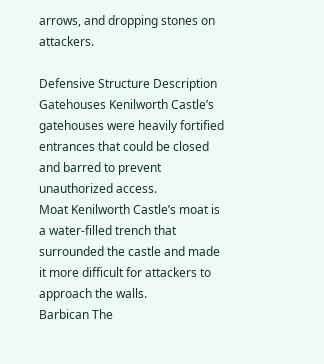arrows, and dropping stones on attackers.

Defensive Structure Description
Gatehouses Kenilworth Castle’s gatehouses were heavily fortified entrances that could be closed and barred to prevent unauthorized access.
Moat Kenilworth Castle’s moat is a water-filled trench that surrounded the castle and made it more difficult for attackers to approach the walls.
Barbican The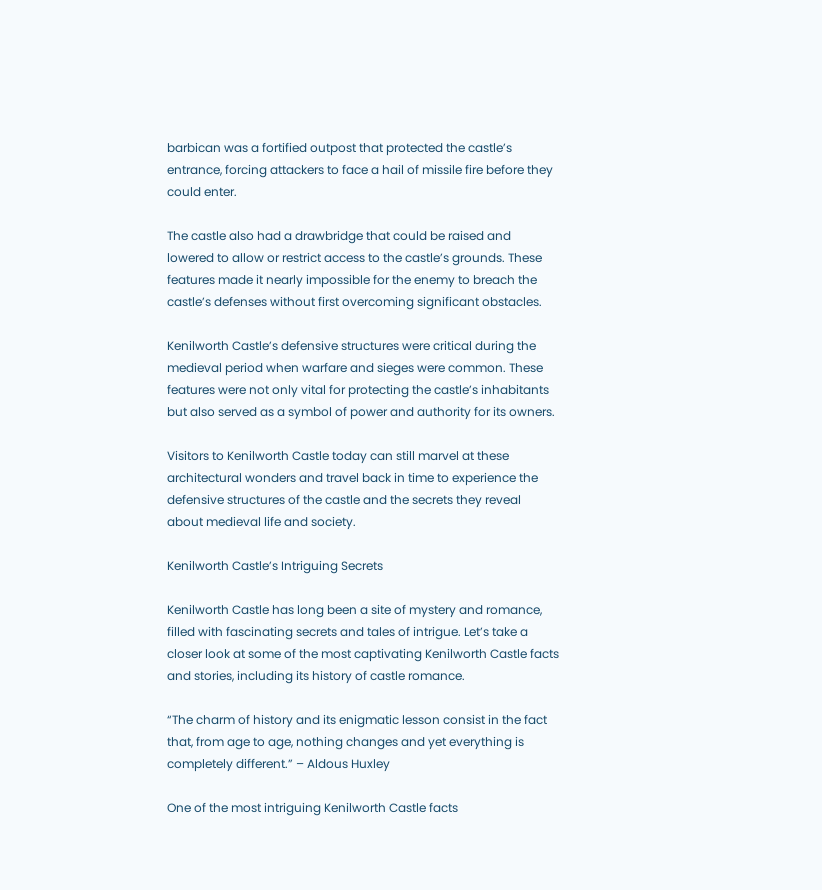barbican was a fortified outpost that protected the castle’s entrance, forcing attackers to face a hail of missile fire before they could enter.

The castle also had a drawbridge that could be raised and lowered to allow or restrict access to the castle’s grounds. These features made it nearly impossible for the enemy to breach the castle’s defenses without first overcoming significant obstacles.

Kenilworth Castle’s defensive structures were critical during the medieval period when warfare and sieges were common. These features were not only vital for protecting the castle’s inhabitants but also served as a symbol of power and authority for its owners.

Visitors to Kenilworth Castle today can still marvel at these architectural wonders and travel back in time to experience the defensive structures of the castle and the secrets they reveal about medieval life and society.

Kenilworth Castle’s Intriguing Secrets

Kenilworth Castle has long been a site of mystery and romance, filled with fascinating secrets and tales of intrigue. Let’s take a closer look at some of the most captivating Kenilworth Castle facts and stories, including its history of castle romance.

“The charm of history and its enigmatic lesson consist in the fact that, from age to age, nothing changes and yet everything is completely different.” – Aldous Huxley

One of the most intriguing Kenilworth Castle facts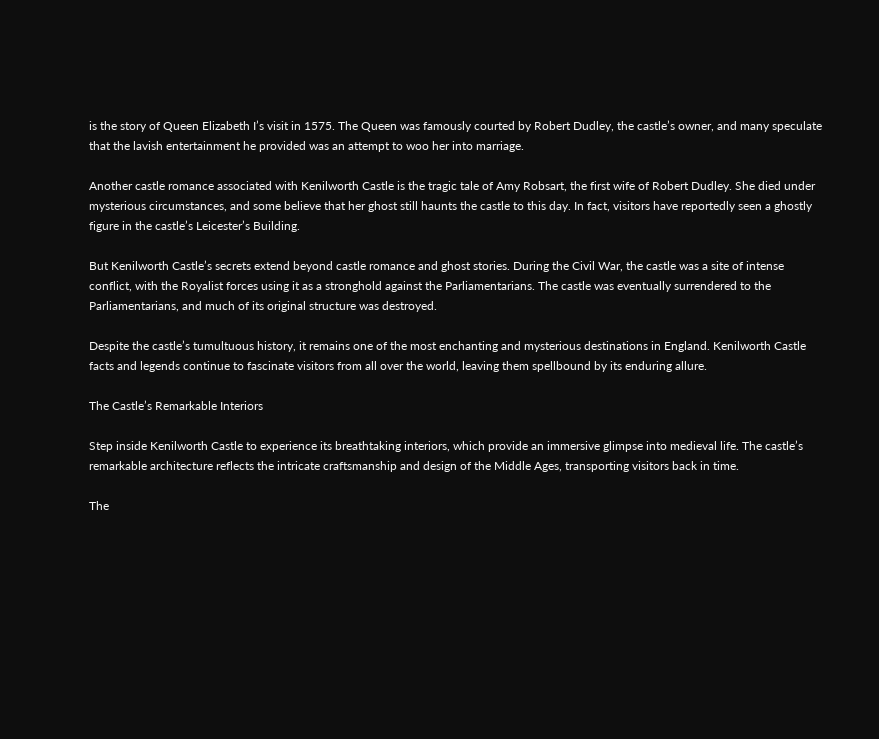is the story of Queen Elizabeth I’s visit in 1575. The Queen was famously courted by Robert Dudley, the castle’s owner, and many speculate that the lavish entertainment he provided was an attempt to woo her into marriage.

Another castle romance associated with Kenilworth Castle is the tragic tale of Amy Robsart, the first wife of Robert Dudley. She died under mysterious circumstances, and some believe that her ghost still haunts the castle to this day. In fact, visitors have reportedly seen a ghostly figure in the castle’s Leicester’s Building.

But Kenilworth Castle’s secrets extend beyond castle romance and ghost stories. During the Civil War, the castle was a site of intense conflict, with the Royalist forces using it as a stronghold against the Parliamentarians. The castle was eventually surrendered to the Parliamentarians, and much of its original structure was destroyed.

Despite the castle’s tumultuous history, it remains one of the most enchanting and mysterious destinations in England. Kenilworth Castle facts and legends continue to fascinate visitors from all over the world, leaving them spellbound by its enduring allure.

The Castle’s Remarkable Interiors

Step inside Kenilworth Castle to experience its breathtaking interiors, which provide an immersive glimpse into medieval life. The castle’s remarkable architecture reflects the intricate craftsmanship and design of the Middle Ages, transporting visitors back in time.

The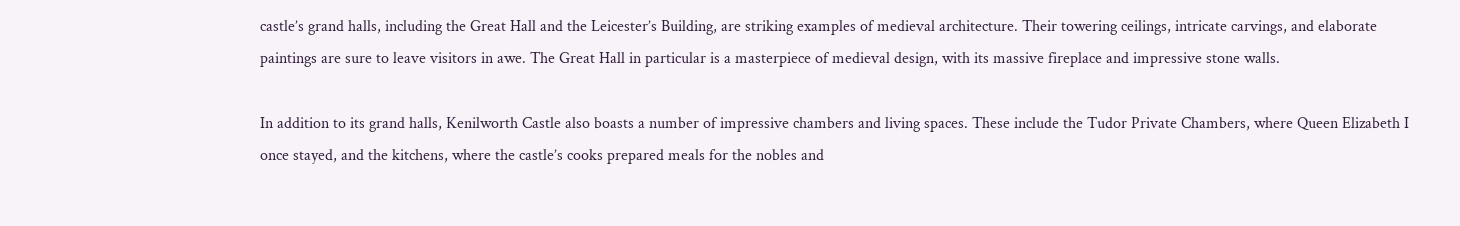castle’s grand halls, including the Great Hall and the Leicester’s Building, are striking examples of medieval architecture. Their towering ceilings, intricate carvings, and elaborate paintings are sure to leave visitors in awe. The Great Hall in particular is a masterpiece of medieval design, with its massive fireplace and impressive stone walls.

In addition to its grand halls, Kenilworth Castle also boasts a number of impressive chambers and living spaces. These include the Tudor Private Chambers, where Queen Elizabeth I once stayed, and the kitchens, where the castle’s cooks prepared meals for the nobles and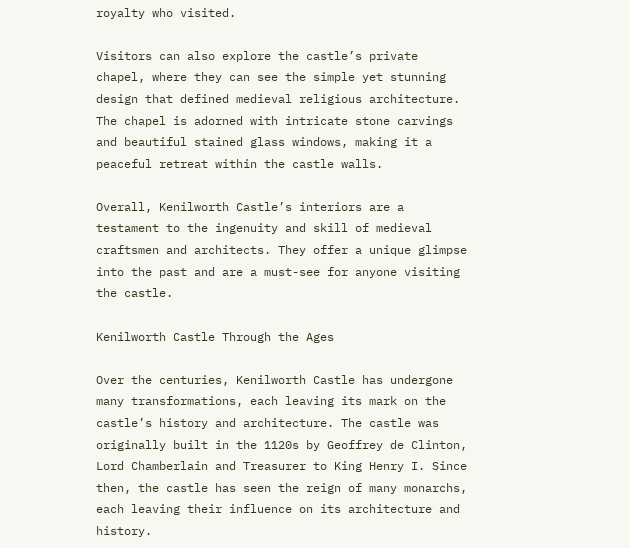royalty who visited.

Visitors can also explore the castle’s private chapel, where they can see the simple yet stunning design that defined medieval religious architecture. The chapel is adorned with intricate stone carvings and beautiful stained glass windows, making it a peaceful retreat within the castle walls.

Overall, Kenilworth Castle’s interiors are a testament to the ingenuity and skill of medieval craftsmen and architects. They offer a unique glimpse into the past and are a must-see for anyone visiting the castle.

Kenilworth Castle Through the Ages

Over the centuries, Kenilworth Castle has undergone many transformations, each leaving its mark on the castle’s history and architecture. The castle was originally built in the 1120s by Geoffrey de Clinton, Lord Chamberlain and Treasurer to King Henry I. Since then, the castle has seen the reign of many monarchs, each leaving their influence on its architecture and history.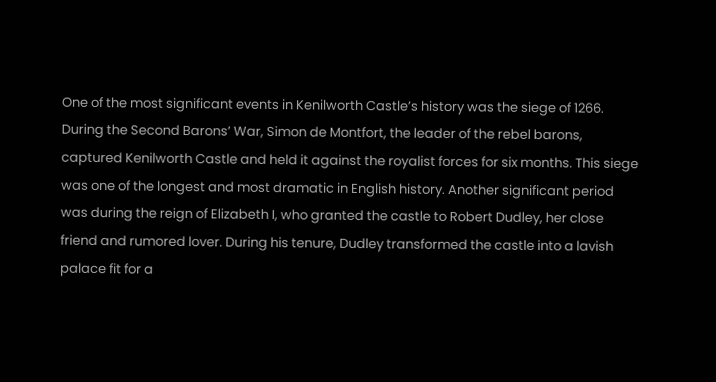One of the most significant events in Kenilworth Castle’s history was the siege of 1266. During the Second Barons’ War, Simon de Montfort, the leader of the rebel barons, captured Kenilworth Castle and held it against the royalist forces for six months. This siege was one of the longest and most dramatic in English history. Another significant period was during the reign of Elizabeth I, who granted the castle to Robert Dudley, her close friend and rumored lover. During his tenure, Dudley transformed the castle into a lavish palace fit for a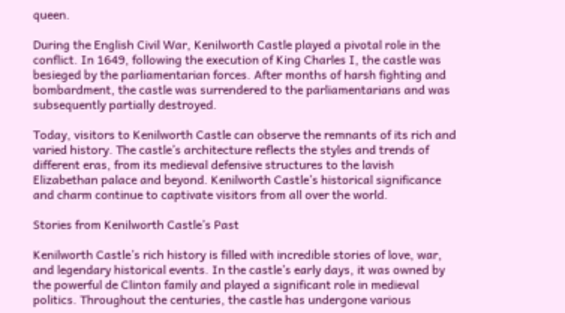queen.

During the English Civil War, Kenilworth Castle played a pivotal role in the conflict. In 1649, following the execution of King Charles I, the castle was besieged by the parliamentarian forces. After months of harsh fighting and bombardment, the castle was surrendered to the parliamentarians and was subsequently partially destroyed.

Today, visitors to Kenilworth Castle can observe the remnants of its rich and varied history. The castle’s architecture reflects the styles and trends of different eras, from its medieval defensive structures to the lavish Elizabethan palace and beyond. Kenilworth Castle’s historical significance and charm continue to captivate visitors from all over the world.

Stories from Kenilworth Castle’s Past

Kenilworth Castle’s rich history is filled with incredible stories of love, war, and legendary historical events. In the castle’s early days, it was owned by the powerful de Clinton family and played a significant role in medieval politics. Throughout the centuries, the castle has undergone various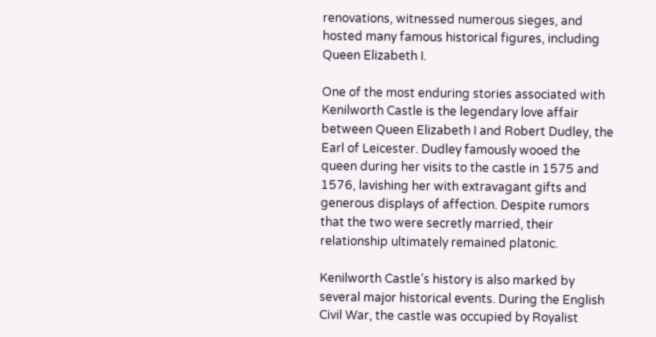renovations, witnessed numerous sieges, and hosted many famous historical figures, including Queen Elizabeth I.

One of the most enduring stories associated with Kenilworth Castle is the legendary love affair between Queen Elizabeth I and Robert Dudley, the Earl of Leicester. Dudley famously wooed the queen during her visits to the castle in 1575 and 1576, lavishing her with extravagant gifts and generous displays of affection. Despite rumors that the two were secretly married, their relationship ultimately remained platonic.

Kenilworth Castle’s history is also marked by several major historical events. During the English Civil War, the castle was occupied by Royalist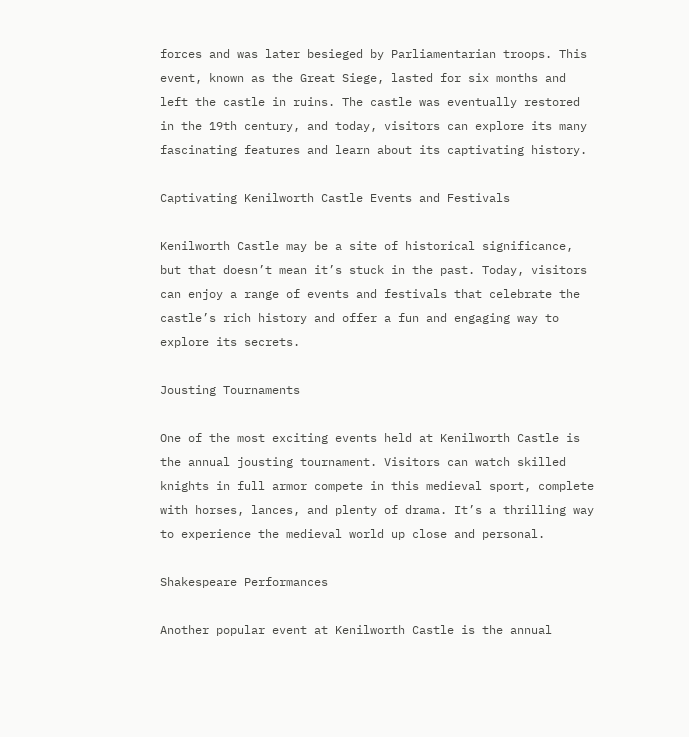forces and was later besieged by Parliamentarian troops. This event, known as the Great Siege, lasted for six months and left the castle in ruins. The castle was eventually restored in the 19th century, and today, visitors can explore its many fascinating features and learn about its captivating history.

Captivating Kenilworth Castle Events and Festivals

Kenilworth Castle may be a site of historical significance, but that doesn’t mean it’s stuck in the past. Today, visitors can enjoy a range of events and festivals that celebrate the castle’s rich history and offer a fun and engaging way to explore its secrets.

Jousting Tournaments

One of the most exciting events held at Kenilworth Castle is the annual jousting tournament. Visitors can watch skilled knights in full armor compete in this medieval sport, complete with horses, lances, and plenty of drama. It’s a thrilling way to experience the medieval world up close and personal.

Shakespeare Performances

Another popular event at Kenilworth Castle is the annual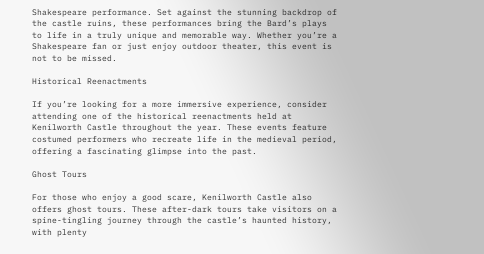Shakespeare performance. Set against the stunning backdrop of the castle ruins, these performances bring the Bard’s plays to life in a truly unique and memorable way. Whether you’re a Shakespeare fan or just enjoy outdoor theater, this event is not to be missed.

Historical Reenactments

If you’re looking for a more immersive experience, consider attending one of the historical reenactments held at Kenilworth Castle throughout the year. These events feature costumed performers who recreate life in the medieval period, offering a fascinating glimpse into the past.

Ghost Tours

For those who enjoy a good scare, Kenilworth Castle also offers ghost tours. These after-dark tours take visitors on a spine-tingling journey through the castle’s haunted history, with plenty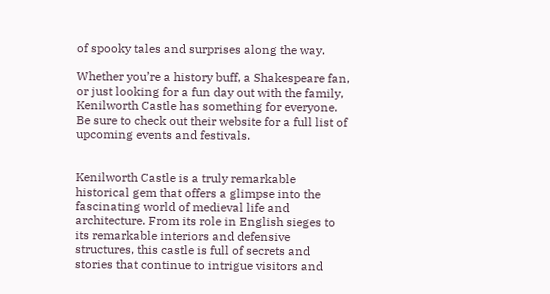of spooky tales and surprises along the way.

Whether you’re a history buff, a Shakespeare fan, or just looking for a fun day out with the family, Kenilworth Castle has something for everyone. Be sure to check out their website for a full list of upcoming events and festivals.


Kenilworth Castle is a truly remarkable historical gem that offers a glimpse into the fascinating world of medieval life and architecture. From its role in English sieges to its remarkable interiors and defensive structures, this castle is full of secrets and stories that continue to intrigue visitors and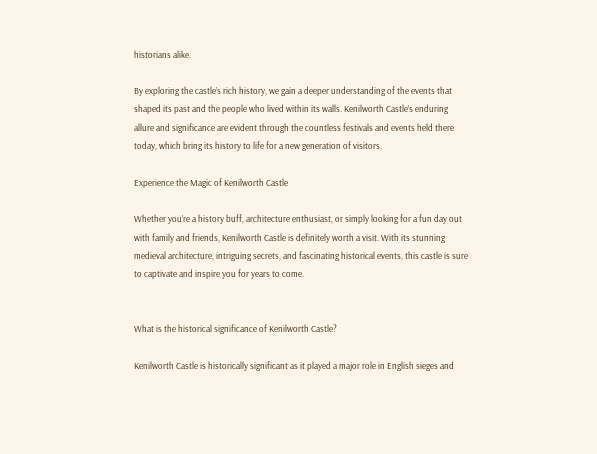historians alike.

By exploring the castle’s rich history, we gain a deeper understanding of the events that shaped its past and the people who lived within its walls. Kenilworth Castle’s enduring allure and significance are evident through the countless festivals and events held there today, which bring its history to life for a new generation of visitors.

Experience the Magic of Kenilworth Castle

Whether you’re a history buff, architecture enthusiast, or simply looking for a fun day out with family and friends, Kenilworth Castle is definitely worth a visit. With its stunning medieval architecture, intriguing secrets, and fascinating historical events, this castle is sure to captivate and inspire you for years to come.


What is the historical significance of Kenilworth Castle?

Kenilworth Castle is historically significant as it played a major role in English sieges and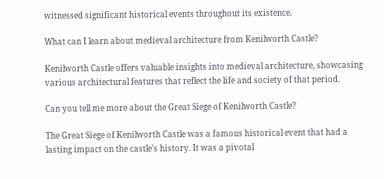witnessed significant historical events throughout its existence.

What can I learn about medieval architecture from Kenilworth Castle?

Kenilworth Castle offers valuable insights into medieval architecture, showcasing various architectural features that reflect the life and society of that period.

Can you tell me more about the Great Siege of Kenilworth Castle?

The Great Siege of Kenilworth Castle was a famous historical event that had a lasting impact on the castle’s history. It was a pivotal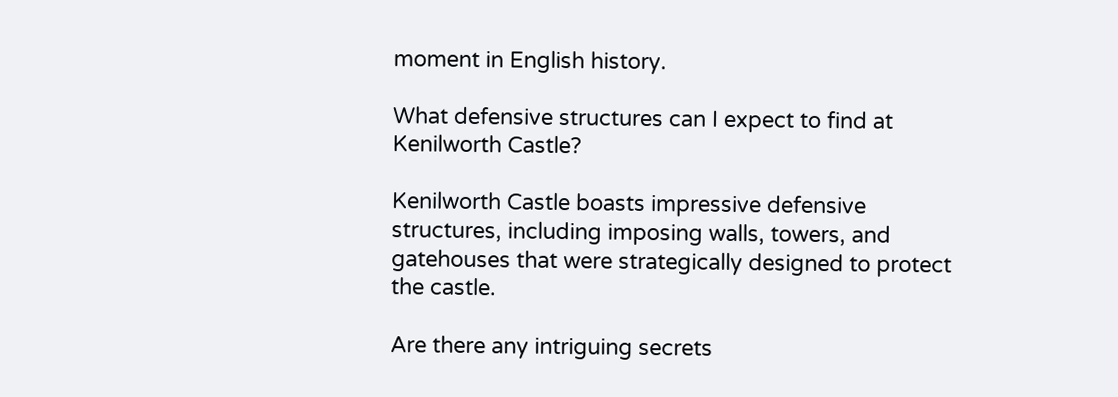moment in English history.

What defensive structures can I expect to find at Kenilworth Castle?

Kenilworth Castle boasts impressive defensive structures, including imposing walls, towers, and gatehouses that were strategically designed to protect the castle.

Are there any intriguing secrets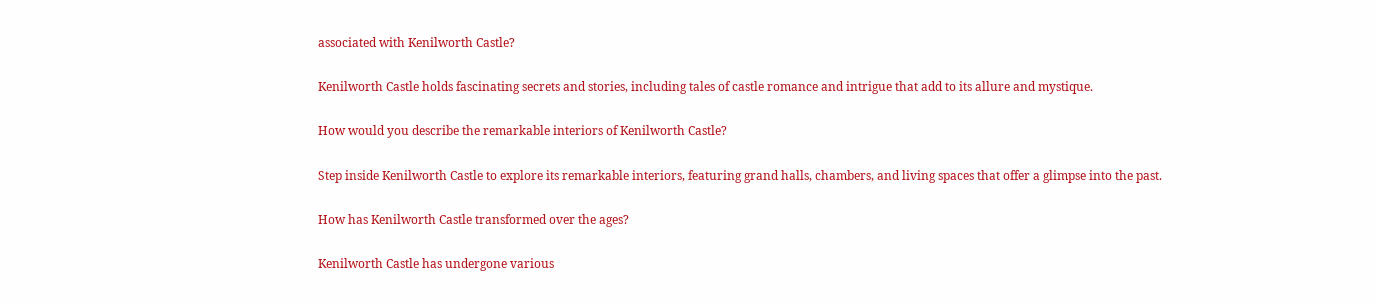associated with Kenilworth Castle?

Kenilworth Castle holds fascinating secrets and stories, including tales of castle romance and intrigue that add to its allure and mystique.

How would you describe the remarkable interiors of Kenilworth Castle?

Step inside Kenilworth Castle to explore its remarkable interiors, featuring grand halls, chambers, and living spaces that offer a glimpse into the past.

How has Kenilworth Castle transformed over the ages?

Kenilworth Castle has undergone various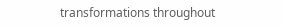transformations throughout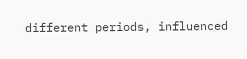different periods, influenced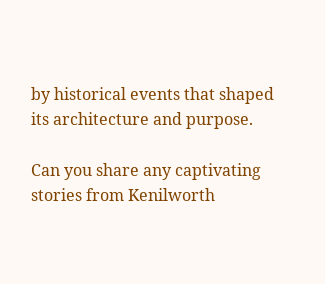by historical events that shaped its architecture and purpose.

Can you share any captivating stories from Kenilworth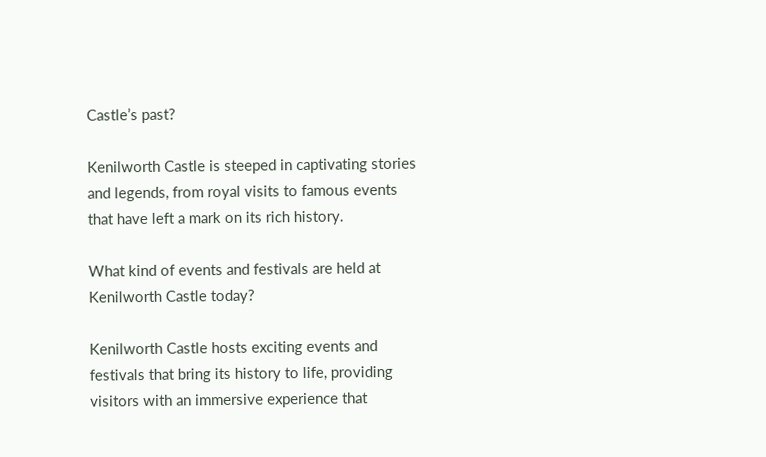Castle’s past?

Kenilworth Castle is steeped in captivating stories and legends, from royal visits to famous events that have left a mark on its rich history.

What kind of events and festivals are held at Kenilworth Castle today?

Kenilworth Castle hosts exciting events and festivals that bring its history to life, providing visitors with an immersive experience that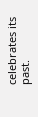celebrates its past.